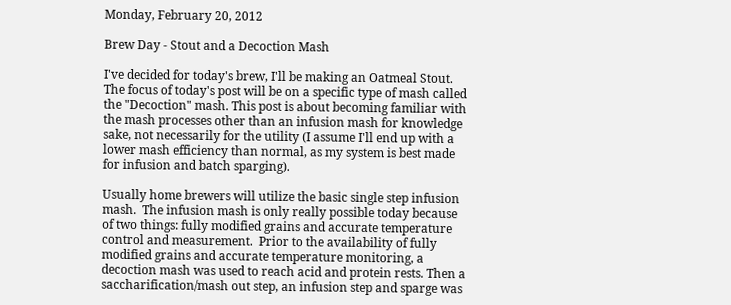Monday, February 20, 2012

Brew Day - Stout and a Decoction Mash

I've decided for today's brew, I'll be making an Oatmeal Stout.  The focus of today's post will be on a specific type of mash called the "Decoction" mash. This post is about becoming familiar with the mash processes other than an infusion mash for knowledge sake, not necessarily for the utility (I assume I'll end up with a lower mash efficiency than normal, as my system is best made for infusion and batch sparging).

Usually home brewers will utilize the basic single step infusion mash.  The infusion mash is only really possible today because of two things: fully modified grains and accurate temperature control and measurement.  Prior to the availability of fully modified grains and accurate temperature monitoring, a decoction mash was used to reach acid and protein rests. Then a saccharification/mash out step, an infusion step and sparge was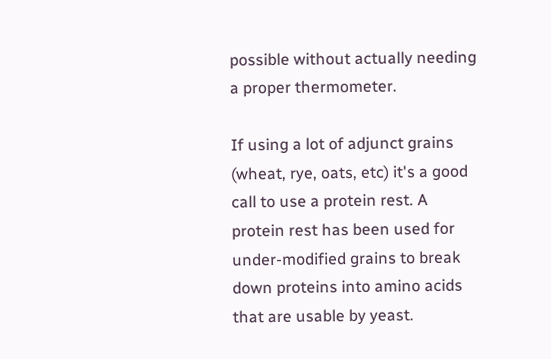possible without actually needing a proper thermometer.

If using a lot of adjunct grains (wheat, rye, oats, etc) it's a good call to use a protein rest. A protein rest has been used for under-modified grains to break down proteins into amino acids that are usable by yeast.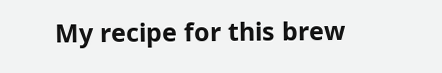My recipe for this brew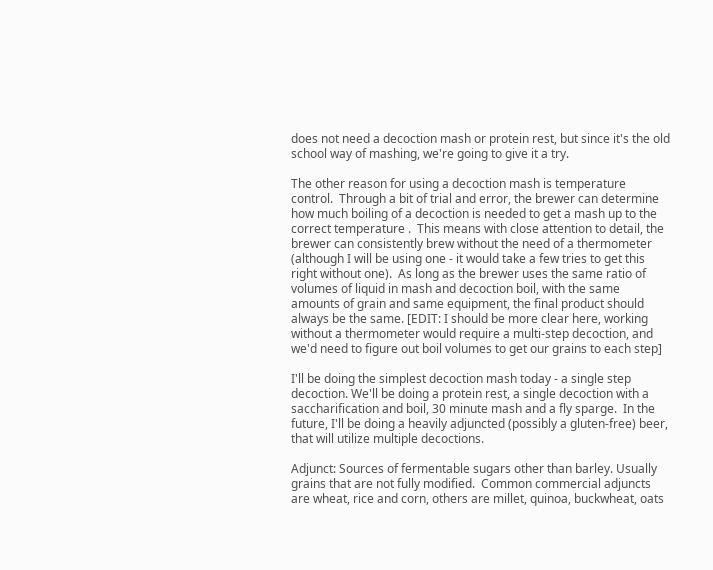does not need a decoction mash or protein rest, but since it's the old school way of mashing, we're going to give it a try.

The other reason for using a decoction mash is temperature control.  Through a bit of trial and error, the brewer can determine how much boiling of a decoction is needed to get a mash up to the correct temperature .  This means with close attention to detail, the brewer can consistently brew without the need of a thermometer (although I will be using one - it would take a few tries to get this right without one).  As long as the brewer uses the same ratio of volumes of liquid in mash and decoction boil, with the same amounts of grain and same equipment, the final product should always be the same. [EDIT: I should be more clear here, working without a thermometer would require a multi-step decoction, and we'd need to figure out boil volumes to get our grains to each step]

I'll be doing the simplest decoction mash today - a single step decoction. We'll be doing a protein rest, a single decoction with a saccharification and boil, 30 minute mash and a fly sparge.  In the future, I'll be doing a heavily adjuncted (possibly a gluten-free) beer, that will utilize multiple decoctions.

Adjunct: Sources of fermentable sugars other than barley. Usually grains that are not fully modified.  Common commercial adjuncts are wheat, rice and corn, others are millet, quinoa, buckwheat, oats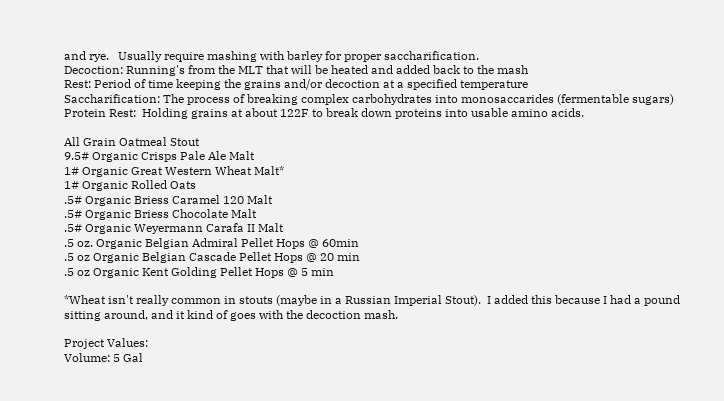and rye.   Usually require mashing with barley for proper saccharification.
Decoction: Running's from the MLT that will be heated and added back to the mash
Rest: Period of time keeping the grains and/or decoction at a specified temperature
Saccharification: The process of breaking complex carbohydrates into monosaccarides (fermentable sugars)
Protein Rest:  Holding grains at about 122F to break down proteins into usable amino acids.

All Grain Oatmeal Stout
9.5# Organic Crisps Pale Ale Malt
1# Organic Great Western Wheat Malt*
1# Organic Rolled Oats
.5# Organic Briess Caramel 120 Malt
.5# Organic Briess Chocolate Malt
.5# Organic Weyermann Carafa II Malt
.5 oz. Organic Belgian Admiral Pellet Hops @ 60min
.5 oz Organic Belgian Cascade Pellet Hops @ 20 min
.5 oz Organic Kent Golding Pellet Hops @ 5 min

*Wheat isn't really common in stouts (maybe in a Russian Imperial Stout).  I added this because I had a pound sitting around, and it kind of goes with the decoction mash.

Project Values:
Volume: 5 Gal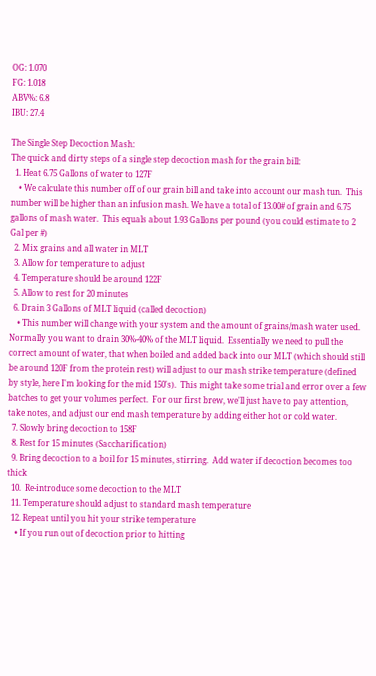OG: 1.070
FG: 1.018
ABV%: 6.8
IBU: 27.4

The Single Step Decoction Mash:
The quick and dirty steps of a single step decoction mash for the grain bill:
  1. Heat 6.75 Gallons of water to 127F
    • We calculate this number off of our grain bill and take into account our mash tun.  This number will be higher than an infusion mash. We have a total of 13.00# of grain and 6.75 gallons of mash water.  This equals about 1.93 Gallons per pound (you could estimate to 2 Gal per #)
  2. Mix grains and all water in MLT
  3. Allow for temperature to adjust
  4. Temperature should be around 122F
  5. Allow to rest for 20 minutes
  6. Drain 3 Gallons of MLT liquid (called decoction)
    • This number will change with your system and the amount of grains/mash water used.  Normally you want to drain 30%-40% of the MLT liquid.  Essentially we need to pull the correct amount of water, that when boiled and added back into our MLT (which should still be around 120F from the protein rest) will adjust to our mash strike temperature (defined by style, here I'm looking for the mid 150's).  This might take some trial and error over a few batches to get your volumes perfect.  For our first brew, we'll just have to pay attention, take notes, and adjust our end mash temperature by adding either hot or cold water.
  7. Slowly bring decoction to 158F
  8. Rest for 15 minutes (Saccharification)
  9. Bring decoction to a boil for 15 minutes, stirring.  Add water if decoction becomes too thick
  10.  Re-introduce some decoction to the MLT
  11. Temperature should adjust to standard mash temperature
  12. Repeat until you hit your strike temperature
    • If you run out of decoction prior to hitting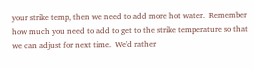your strike temp, then we need to add more hot water.  Remember how much you need to add to get to the strike temperature so that we can adjust for next time.  We'd rather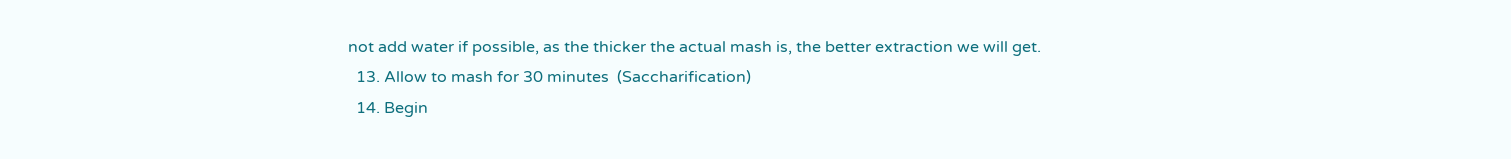not add water if possible, as the thicker the actual mash is, the better extraction we will get.
  13. Allow to mash for 30 minutes  (Saccharification)
  14. Begin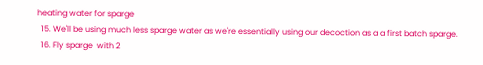heating water for sparge
  15. We'll be using much less sparge water as we're essentially using our decoction as a a first batch sparge.
  16. Fly sparge  with 2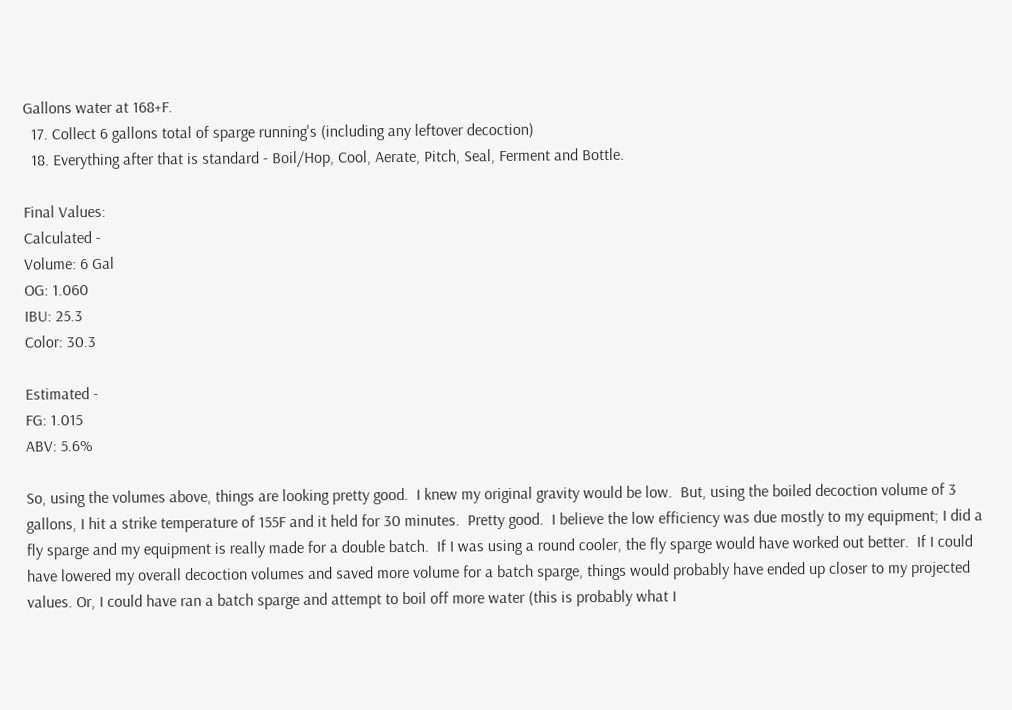Gallons water at 168+F.
  17. Collect 6 gallons total of sparge running's (including any leftover decoction)
  18. Everything after that is standard - Boil/Hop, Cool, Aerate, Pitch, Seal, Ferment and Bottle.

Final Values:
Calculated -
Volume: 6 Gal
OG: 1.060
IBU: 25.3
Color: 30.3

Estimated -
FG: 1.015
ABV: 5.6%

So, using the volumes above, things are looking pretty good.  I knew my original gravity would be low.  But, using the boiled decoction volume of 3 gallons, I hit a strike temperature of 155F and it held for 30 minutes.  Pretty good.  I believe the low efficiency was due mostly to my equipment; I did a fly sparge and my equipment is really made for a double batch.  If I was using a round cooler, the fly sparge would have worked out better.  If I could have lowered my overall decoction volumes and saved more volume for a batch sparge, things would probably have ended up closer to my projected values. Or, I could have ran a batch sparge and attempt to boil off more water (this is probably what I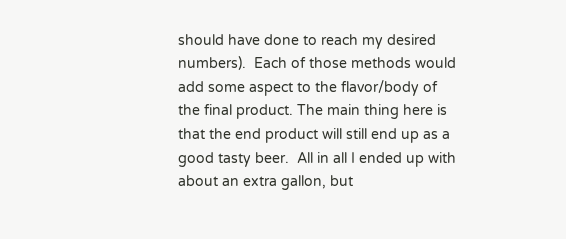should have done to reach my desired numbers).  Each of those methods would add some aspect to the flavor/body of the final product. The main thing here is that the end product will still end up as a good tasty beer.  All in all I ended up with about an extra gallon, but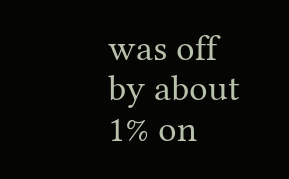was off by about 1% on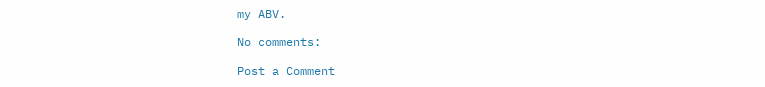my ABV.

No comments:

Post a Comment